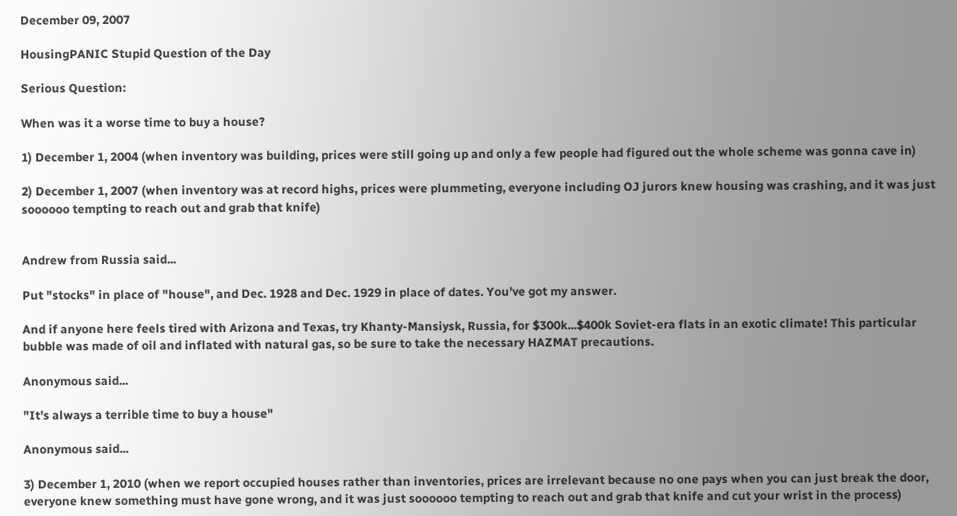December 09, 2007

HousingPANIC Stupid Question of the Day

Serious Question:

When was it a worse time to buy a house?

1) December 1, 2004 (when inventory was building, prices were still going up and only a few people had figured out the whole scheme was gonna cave in)

2) December 1, 2007 (when inventory was at record highs, prices were plummeting, everyone including OJ jurors knew housing was crashing, and it was just soooooo tempting to reach out and grab that knife)


Andrew from Russia said...

Put "stocks" in place of "house", and Dec. 1928 and Dec. 1929 in place of dates. You've got my answer.

And if anyone here feels tired with Arizona and Texas, try Khanty-Mansiysk, Russia, for $300k...$400k Soviet-era flats in an exotic climate! This particular bubble was made of oil and inflated with natural gas, so be sure to take the necessary HAZMAT precautions.

Anonymous said...

"It's always a terrible time to buy a house"

Anonymous said...

3) December 1, 2010 (when we report occupied houses rather than inventories, prices are irrelevant because no one pays when you can just break the door, everyone knew something must have gone wrong, and it was just soooooo tempting to reach out and grab that knife and cut your wrist in the process)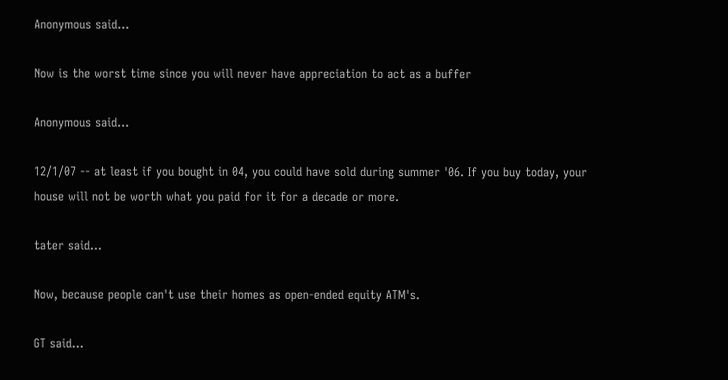Anonymous said...

Now is the worst time since you will never have appreciation to act as a buffer

Anonymous said...

12/1/07 -- at least if you bought in 04, you could have sold during summer '06. If you buy today, your house will not be worth what you paid for it for a decade or more.

tater said...

Now, because people can't use their homes as open-ended equity ATM's.

GT said...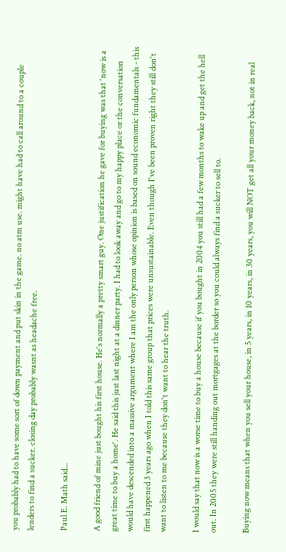you probably had to have some sort of down payment and put skin in the game. no atm use. might have had to call around to a couple lenders to find a sucker. closing day probably wasnt as headache free.

Paul E. Math said...

A good friend of mine just bought his first house. He's normally a pretty smart guy. One justification he gave for buying was that 'now is a great time to buy a home'. He said this just last night at a dinner party. I had to look away and go to my happy place or the conversation would have descended into a massive argument where I am the only person whose opinion is based on sound economic fundamentals - this first happened 3 years ago when I told this same group that prices were unsustainable. Even though I've been proven right they still don't want to listen to me because they don't want to hear the truth.

I would say that now is a worse time to buy a house because if you bought in 2004 you still had a few months to wake up and get the hell out. In 2005 they were still handing out mortgages at the border so you could always find a sucker to sell to.

Buying now means that when you sell your house, in 5 years, in 10 years, in 30 years, you will NOT get all your money back, not in real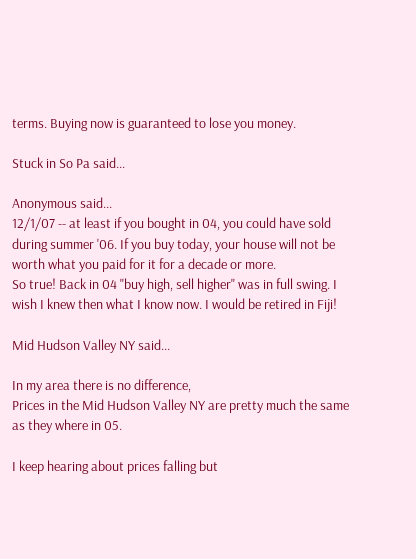terms. Buying now is guaranteed to lose you money.

Stuck in So Pa said...

Anonymous said...
12/1/07 -- at least if you bought in 04, you could have sold during summer '06. If you buy today, your house will not be worth what you paid for it for a decade or more.
So true! Back in 04 "buy high, sell higher" was in full swing. I wish I knew then what I know now. I would be retired in Fiji!

Mid Hudson Valley NY said...

In my area there is no difference,
Prices in the Mid Hudson Valley NY are pretty much the same as they where in 05.

I keep hearing about prices falling but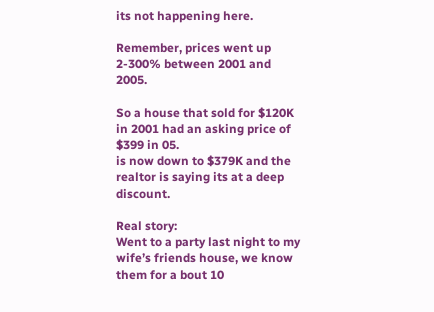its not happening here.

Remember, prices went up 2-300% between 2001 and 2005.

So a house that sold for $120K in 2001 had an asking price of $399 in 05.
is now down to $379K and the realtor is saying its at a deep discount.

Real story:
Went to a party last night to my wife’s friends house, we know them for a bout 10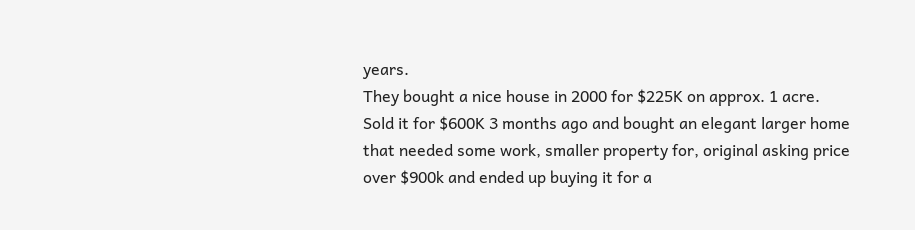years.
They bought a nice house in 2000 for $225K on approx. 1 acre.
Sold it for $600K 3 months ago and bought an elegant larger home that needed some work, smaller property for, original asking price over $900k and ended up buying it for a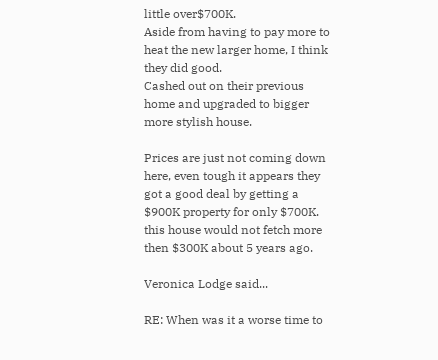little over$700K.
Aside from having to pay more to heat the new larger home, I think they did good.
Cashed out on their previous home and upgraded to bigger more stylish house.

Prices are just not coming down here, even tough it appears they got a good deal by getting a $900K property for only $700K. this house would not fetch more then $300K about 5 years ago.

Veronica Lodge said...

RE: When was it a worse time to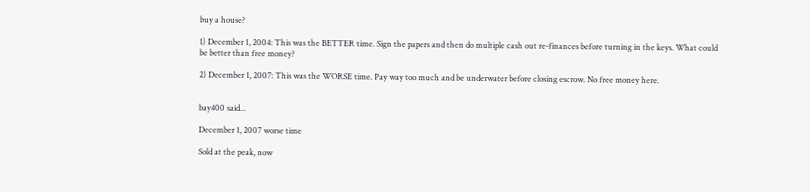buy a house?

1) December 1, 2004: This was the BETTER time. Sign the papers and then do multiple cash out re-finances before turning in the keys. What could be better than free money?

2) December 1, 2007: This was the WORSE time. Pay way too much and be underwater before closing escrow. No free money here.


bay400 said...

December 1, 2007 worse time

Sold at the peak, now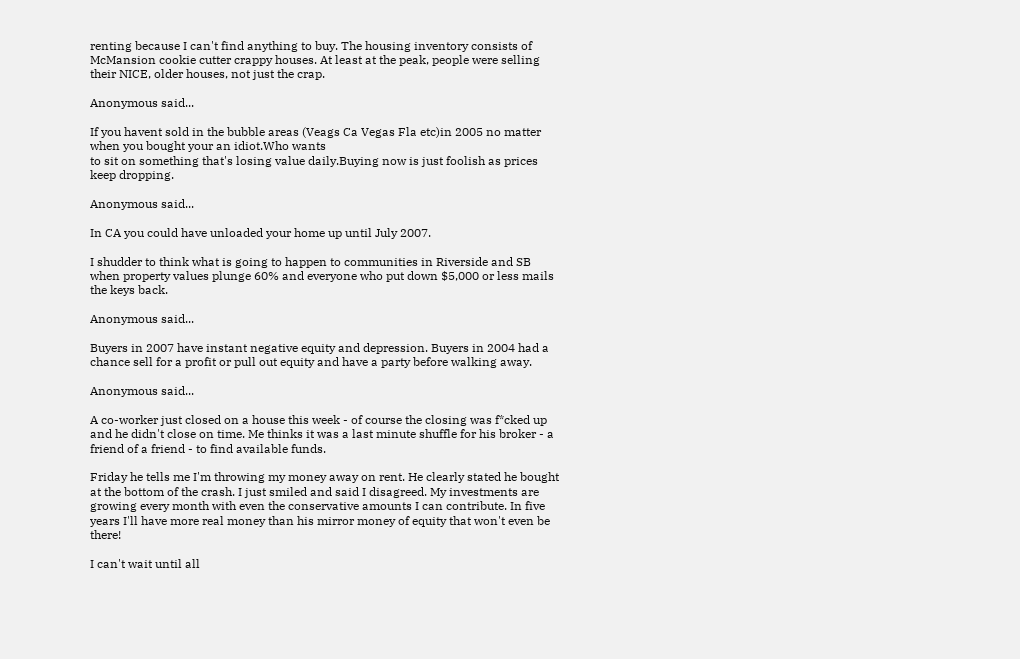renting because I can't find anything to buy. The housing inventory consists of McMansion cookie cutter crappy houses. At least at the peak, people were selling their NICE, older houses, not just the crap.

Anonymous said...

If you havent sold in the bubble areas (Veags Ca Vegas Fla etc)in 2005 no matter when you bought your an idiot.Who wants
to sit on something that's losing value daily.Buying now is just foolish as prices keep dropping.

Anonymous said...

In CA you could have unloaded your home up until July 2007.

I shudder to think what is going to happen to communities in Riverside and SB when property values plunge 60% and everyone who put down $5,000 or less mails the keys back.

Anonymous said...

Buyers in 2007 have instant negative equity and depression. Buyers in 2004 had a chance sell for a profit or pull out equity and have a party before walking away.

Anonymous said...

A co-worker just closed on a house this week - of course the closing was f*cked up and he didn't close on time. Me thinks it was a last minute shuffle for his broker - a friend of a friend - to find available funds.

Friday he tells me I'm throwing my money away on rent. He clearly stated he bought at the bottom of the crash. I just smiled and said I disagreed. My investments are growing every month with even the conservative amounts I can contribute. In five years I'll have more real money than his mirror money of equity that won't even be there!

I can't wait until all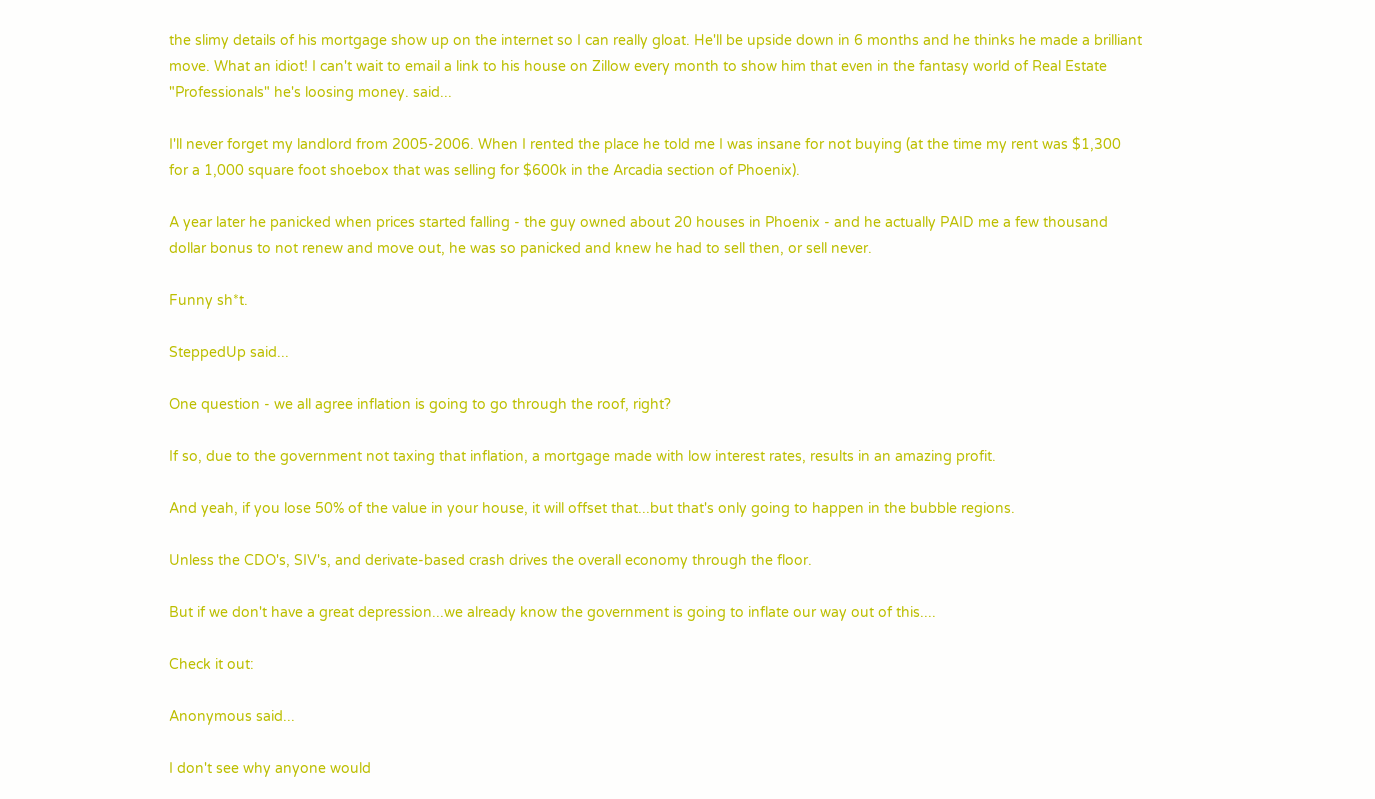the slimy details of his mortgage show up on the internet so I can really gloat. He'll be upside down in 6 months and he thinks he made a brilliant move. What an idiot! I can't wait to email a link to his house on Zillow every month to show him that even in the fantasy world of Real Estate "Professionals" he's loosing money. said...

I'll never forget my landlord from 2005-2006. When I rented the place he told me I was insane for not buying (at the time my rent was $1,300 for a 1,000 square foot shoebox that was selling for $600k in the Arcadia section of Phoenix).

A year later he panicked when prices started falling - the guy owned about 20 houses in Phoenix - and he actually PAID me a few thousand dollar bonus to not renew and move out, he was so panicked and knew he had to sell then, or sell never.

Funny sh*t.

SteppedUp said...

One question - we all agree inflation is going to go through the roof, right?

If so, due to the government not taxing that inflation, a mortgage made with low interest rates, results in an amazing profit.

And yeah, if you lose 50% of the value in your house, it will offset that...but that's only going to happen in the bubble regions.

Unless the CDO's, SIV's, and derivate-based crash drives the overall economy through the floor.

But if we don't have a great depression...we already know the government is going to inflate our way out of this....

Check it out:

Anonymous said...

I don't see why anyone would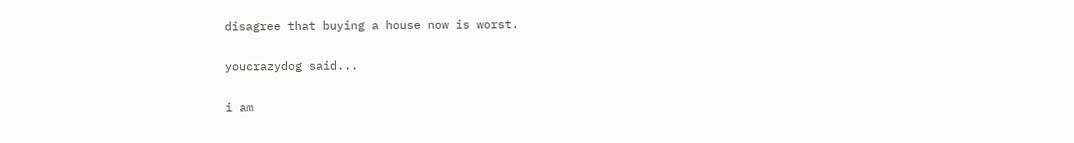disagree that buying a house now is worst.

youcrazydog said...

i am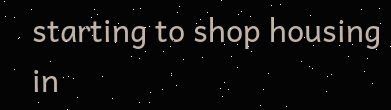starting to shop housing in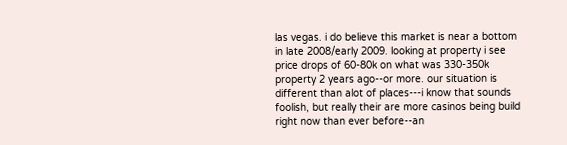las vegas. i do believe this market is near a bottom in late 2008/early 2009. looking at property i see price drops of 60-80k on what was 330-350k property 2 years ago--or more. our situation is different than alot of places---i know that sounds foolish, but really their are more casinos being build right now than ever before--an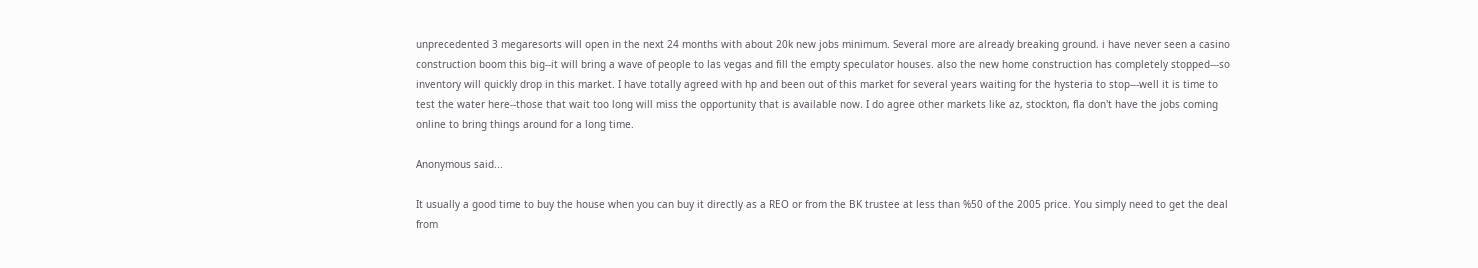unprecedented 3 megaresorts will open in the next 24 months with about 20k new jobs minimum. Several more are already breaking ground. i have never seen a casino construction boom this big--it will bring a wave of people to las vegas and fill the empty speculator houses. also the new home construction has completely stopped---so inventory will quickly drop in this market. I have totally agreed with hp and been out of this market for several years waiting for the hysteria to stop---well it is time to test the water here--those that wait too long will miss the opportunity that is available now. I do agree other markets like az, stockton, fla don't have the jobs coming online to bring things around for a long time.

Anonymous said...

It usually a good time to buy the house when you can buy it directly as a REO or from the BK trustee at less than %50 of the 2005 price. You simply need to get the deal from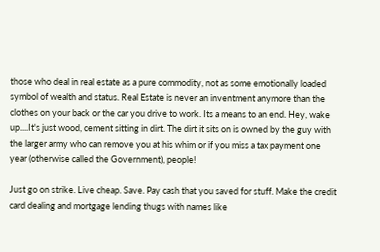those who deal in real estate as a pure commodity, not as some emotionally loaded symbol of wealth and status. Real Estate is never an inventment anymore than the clothes on your back or the car you drive to work. Its a means to an end. Hey, wake up....It's just wood, cement sitting in dirt. The dirt it sits on is owned by the guy with the larger army who can remove you at his whim or if you miss a tax payment one year (otherwise called the Government), people!

Just go on strike. Live cheap. Save. Pay cash that you saved for stuff. Make the credit card dealing and mortgage lending thugs with names like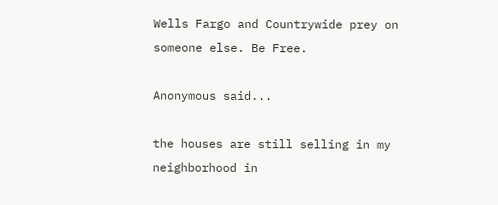Wells Fargo and Countrywide prey on someone else. Be Free.

Anonymous said...

the houses are still selling in my neighborhood in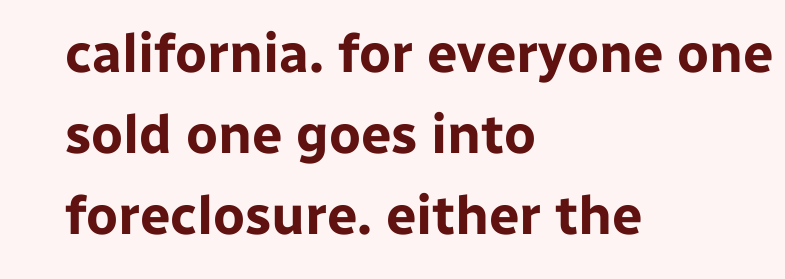california. for everyone one sold one goes into foreclosure. either the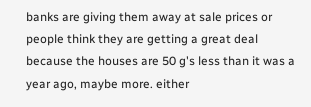banks are giving them away at sale prices or people think they are getting a great deal because the houses are 50 g's less than it was a year ago, maybe more. either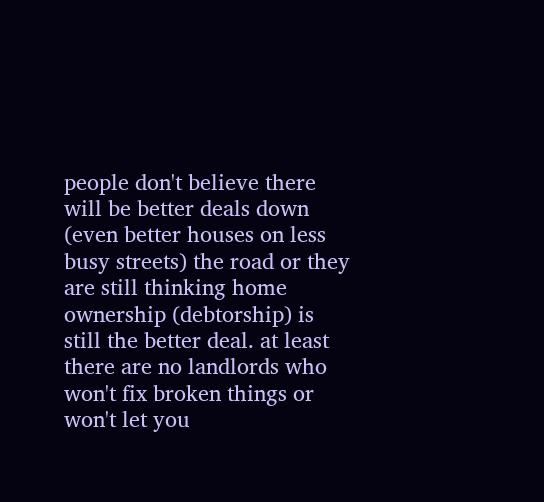people don't believe there will be better deals down (even better houses on less busy streets) the road or they are still thinking home ownership (debtorship) is still the better deal. at least there are no landlords who won't fix broken things or won't let you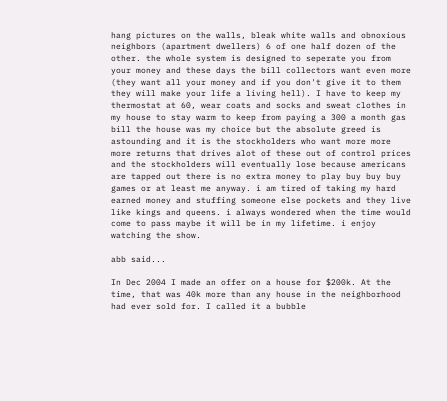hang pictures on the walls, bleak white walls and obnoxious neighbors (apartment dwellers) 6 of one half dozen of the other. the whole system is designed to seperate you from your money and these days the bill collectors want even more (they want all your money and if you don't give it to them they will make your life a living hell). I have to keep my thermostat at 60, wear coats and socks and sweat clothes in my house to stay warm to keep from paying a 300 a month gas bill the house was my choice but the absolute greed is astounding and it is the stockholders who want more more more returns that drives alot of these out of control prices and the stockholders will eventually lose because americans are tapped out there is no extra money to play buy buy buy games or at least me anyway. i am tired of taking my hard earned money and stuffing someone else pockets and they live like kings and queens. i always wondered when the time would come to pass maybe it will be in my lifetime. i enjoy watching the show.

abb said...

In Dec 2004 I made an offer on a house for $200k. At the time, that was 40k more than any house in the neighborhood had ever sold for. I called it a bubble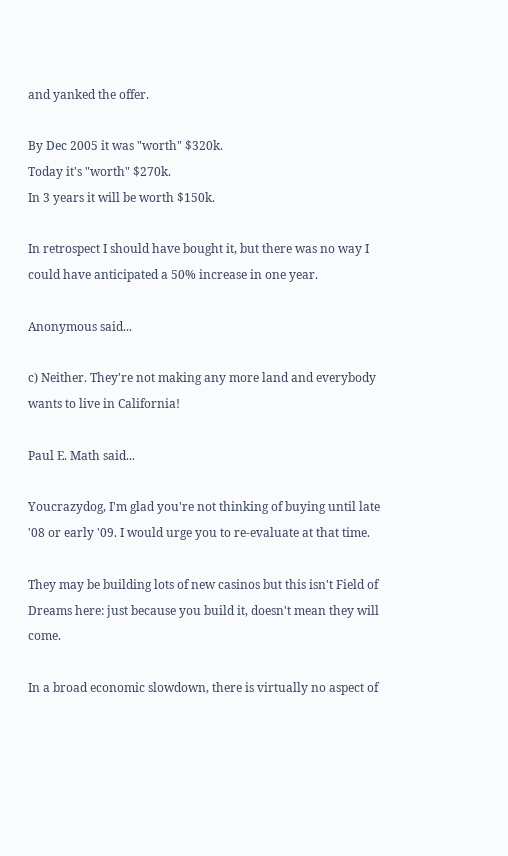and yanked the offer.

By Dec 2005 it was "worth" $320k.
Today it's "worth" $270k.
In 3 years it will be worth $150k.

In retrospect I should have bought it, but there was no way I could have anticipated a 50% increase in one year.

Anonymous said...

c) Neither. They're not making any more land and everybody wants to live in California!

Paul E. Math said...

Youcrazydog, I'm glad you're not thinking of buying until late '08 or early '09. I would urge you to re-evaluate at that time.

They may be building lots of new casinos but this isn't Field of Dreams here: just because you build it, doesn't mean they will come.

In a broad economic slowdown, there is virtually no aspect of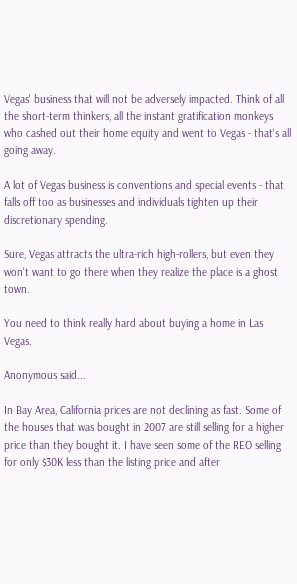Vegas' business that will not be adversely impacted. Think of all the short-term thinkers, all the instant gratification monkeys who cashed out their home equity and went to Vegas - that's all going away.

A lot of Vegas business is conventions and special events - that falls off too as businesses and individuals tighten up their discretionary spending.

Sure, Vegas attracts the ultra-rich high-rollers, but even they won't want to go there when they realize the place is a ghost town.

You need to think really hard about buying a home in Las Vegas.

Anonymous said...

In Bay Area, California prices are not declining as fast. Some of the houses that was bought in 2007 are still selling for a higher price than they bought it. I have seen some of the REO selling for only $30K less than the listing price and after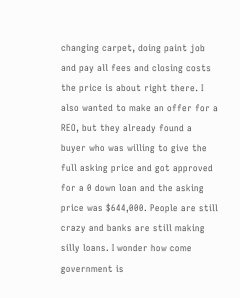changing carpet, doing paint job and pay all fees and closing costs the price is about right there. I also wanted to make an offer for a REO, but they already found a buyer who was willing to give the full asking price and got approved for a 0 down loan and the asking price was $644,000. People are still crazy and banks are still making silly loans. I wonder how come government is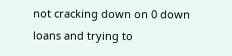not cracking down on 0 down loans and trying to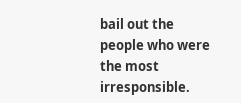bail out the people who were the most irresponsible.